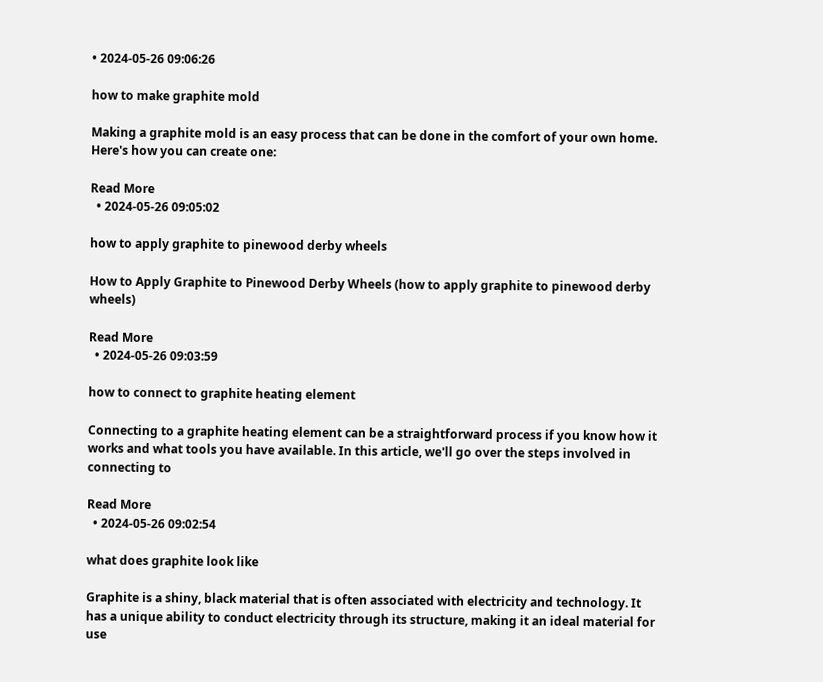• 2024-05-26 09:06:26

how to make graphite mold

Making a graphite mold is an easy process that can be done in the comfort of your own home. Here's how you can create one:

Read More
  • 2024-05-26 09:05:02

how to apply graphite to pinewood derby wheels

How to Apply Graphite to Pinewood Derby Wheels (how to apply graphite to pinewood derby wheels)

Read More
  • 2024-05-26 09:03:59

how to connect to graphite heating element

Connecting to a graphite heating element can be a straightforward process if you know how it works and what tools you have available. In this article, we'll go over the steps involved in connecting to

Read More
  • 2024-05-26 09:02:54

what does graphite look like

Graphite is a shiny, black material that is often associated with electricity and technology. It has a unique ability to conduct electricity through its structure, making it an ideal material for use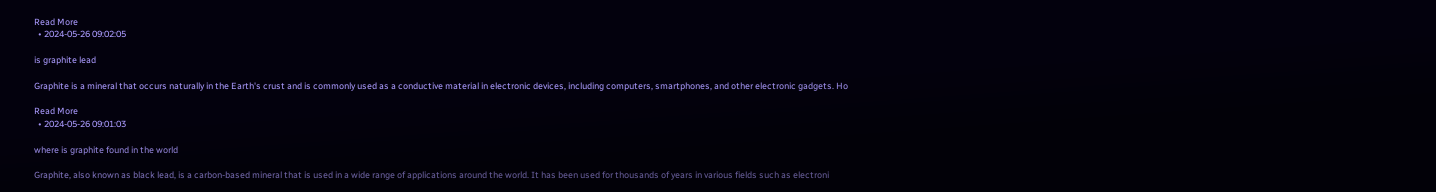Read More
  • 2024-05-26 09:02:05

is graphite lead

Graphite is a mineral that occurs naturally in the Earth's crust and is commonly used as a conductive material in electronic devices, including computers, smartphones, and other electronic gadgets. Ho

Read More
  • 2024-05-26 09:01:03

where is graphite found in the world

Graphite, also known as black lead, is a carbon-based mineral that is used in a wide range of applications around the world. It has been used for thousands of years in various fields such as electroni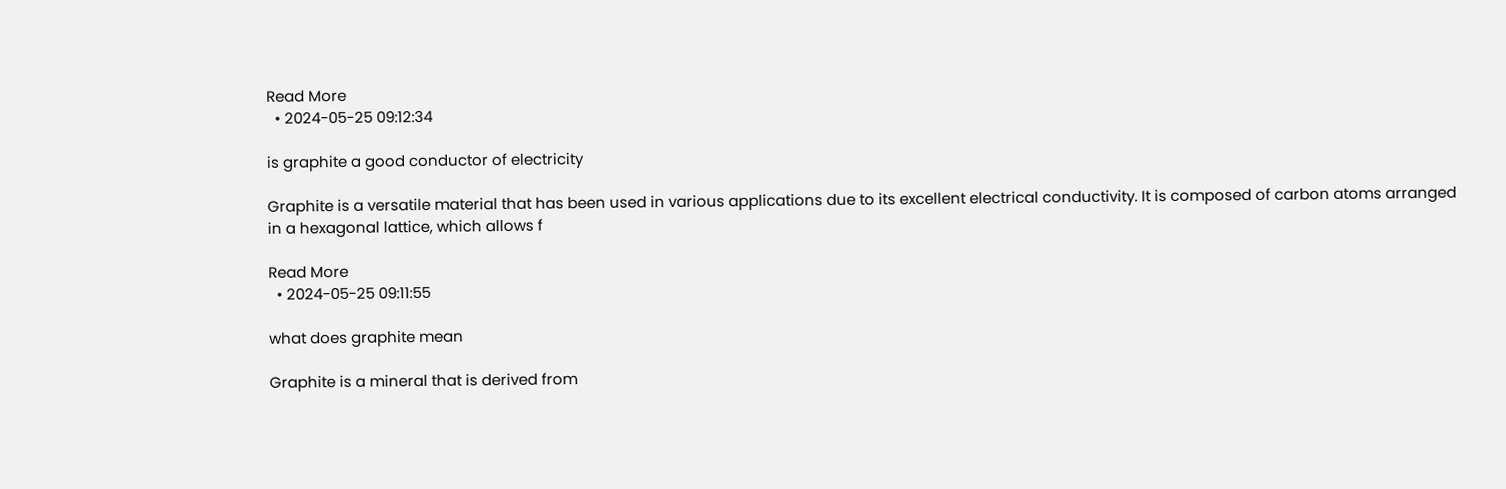Read More
  • 2024-05-25 09:12:34

is graphite a good conductor of electricity

Graphite is a versatile material that has been used in various applications due to its excellent electrical conductivity. It is composed of carbon atoms arranged in a hexagonal lattice, which allows f

Read More
  • 2024-05-25 09:11:55

what does graphite mean

Graphite is a mineral that is derived from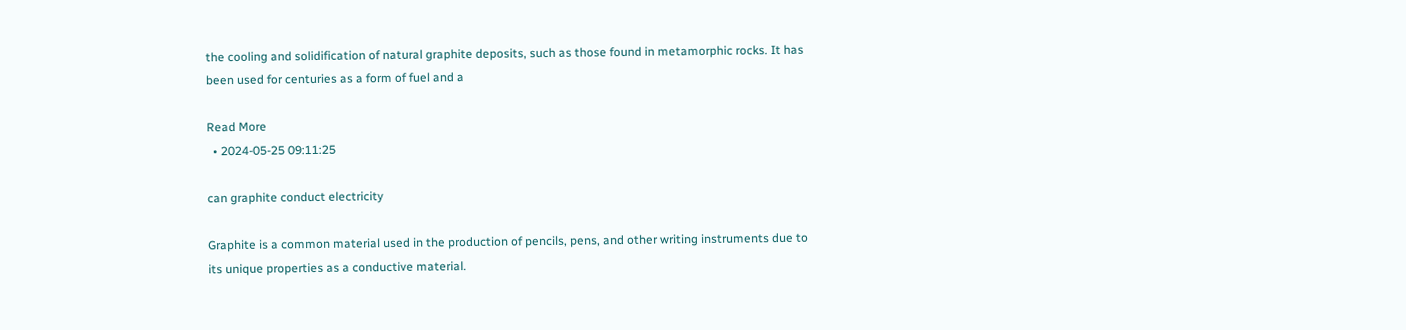the cooling and solidification of natural graphite deposits, such as those found in metamorphic rocks. It has been used for centuries as a form of fuel and a

Read More
  • 2024-05-25 09:11:25

can graphite conduct electricity

Graphite is a common material used in the production of pencils, pens, and other writing instruments due to its unique properties as a conductive material.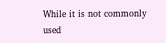While it is not commonly used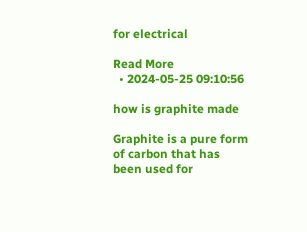for electrical

Read More
  • 2024-05-25 09:10:56

how is graphite made

Graphite is a pure form of carbon that has been used for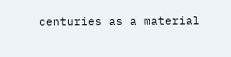centuries as a material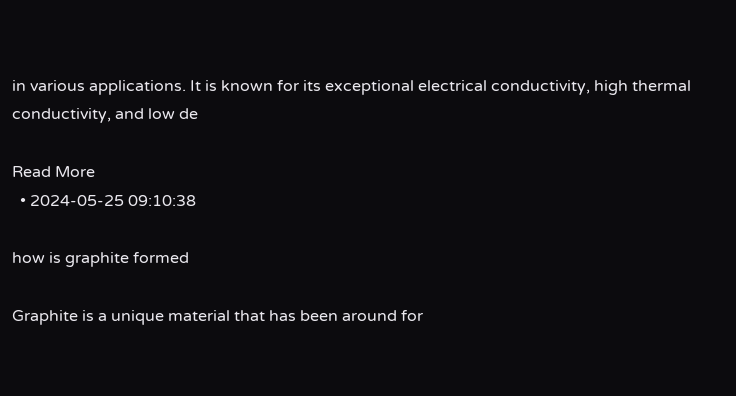in various applications. It is known for its exceptional electrical conductivity, high thermal conductivity, and low de

Read More
  • 2024-05-25 09:10:38

how is graphite formed

Graphite is a unique material that has been around for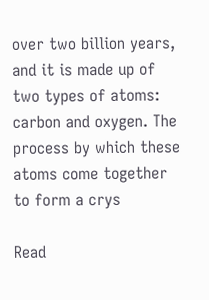over two billion years, and it is made up of two types of atoms: carbon and oxygen. The process by which these atoms come together to form a crys

Read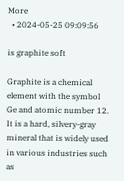More
  • 2024-05-25 09:09:56

is graphite soft

Graphite is a chemical element with the symbol Ge and atomic number 12. It is a hard, silvery-gray mineral that is widely used in various industries such as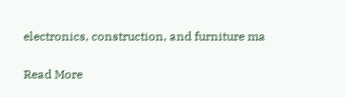electronics, construction, and furniture ma

Read More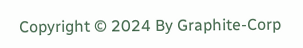Copyright © 2024 By Graphite-Corp